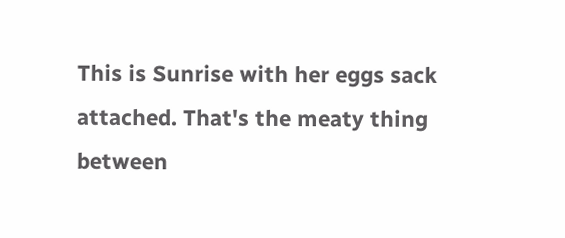This is Sunrise with her eggs sack attached. That's the meaty thing between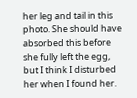her leg and tail in this photo. She should have absorbed this before she fully left the egg, but I think I disturbed her when I found her.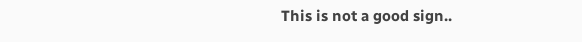This is not a good sign..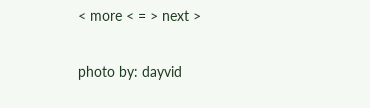< more < = > next >


photo by: dayvid